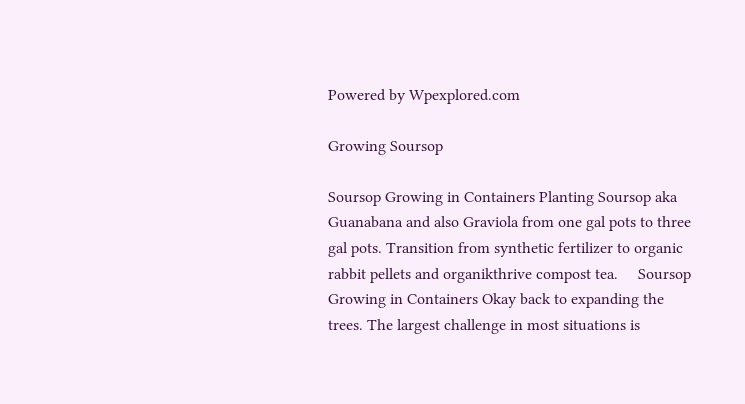Powered by Wpexplored.com

Growing Soursop

Soursop Growing in Containers Planting Soursop aka Guanabana and also Graviola from one gal pots to three gal pots. Transition from synthetic fertilizer to organic rabbit pellets and organikthrive compost tea.     Soursop Growing in Containers Okay back to expanding the trees. The largest challenge in most situations is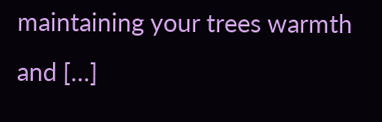maintaining your trees warmth and […]